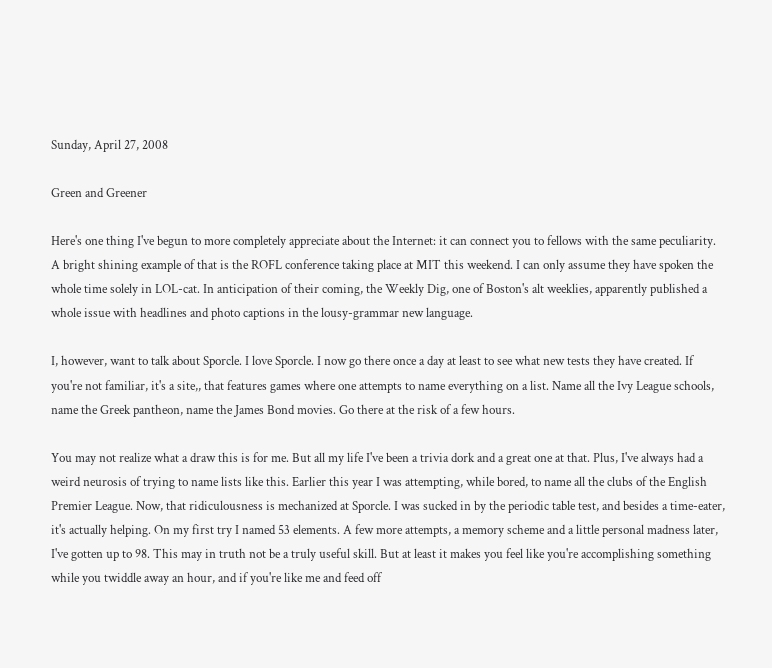Sunday, April 27, 2008

Green and Greener

Here's one thing I've begun to more completely appreciate about the Internet: it can connect you to fellows with the same peculiarity. A bright shining example of that is the ROFL conference taking place at MIT this weekend. I can only assume they have spoken the whole time solely in LOL-cat. In anticipation of their coming, the Weekly Dig, one of Boston's alt weeklies, apparently published a whole issue with headlines and photo captions in the lousy-grammar new language.

I, however, want to talk about Sporcle. I love Sporcle. I now go there once a day at least to see what new tests they have created. If you're not familiar, it's a site,, that features games where one attempts to name everything on a list. Name all the Ivy League schools, name the Greek pantheon, name the James Bond movies. Go there at the risk of a few hours.

You may not realize what a draw this is for me. But all my life I've been a trivia dork and a great one at that. Plus, I've always had a weird neurosis of trying to name lists like this. Earlier this year I was attempting, while bored, to name all the clubs of the English Premier League. Now, that ridiculousness is mechanized at Sporcle. I was sucked in by the periodic table test, and besides a time-eater, it's actually helping. On my first try I named 53 elements. A few more attempts, a memory scheme and a little personal madness later, I've gotten up to 98. This may in truth not be a truly useful skill. But at least it makes you feel like you're accomplishing something while you twiddle away an hour, and if you're like me and feed off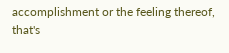accomplishment or the feeling thereof, that's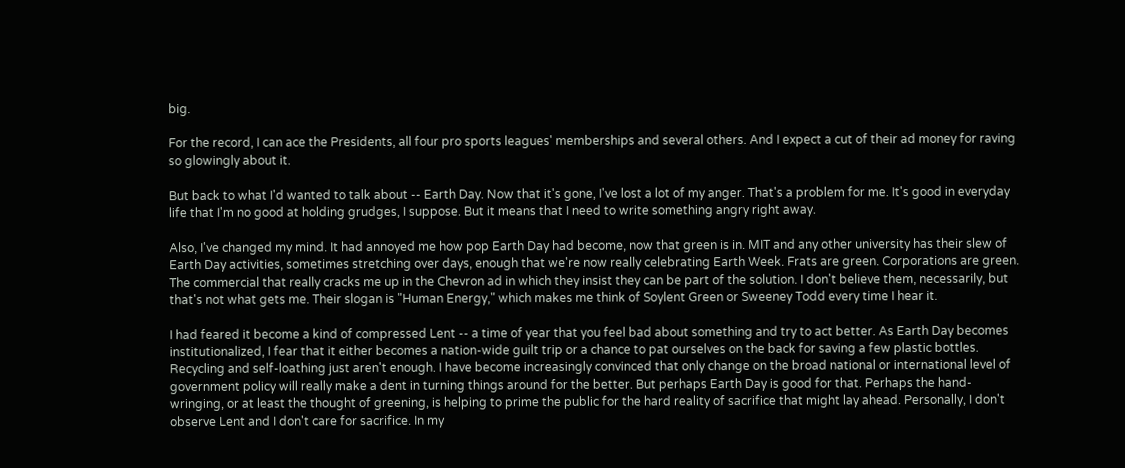big.

For the record, I can ace the Presidents, all four pro sports leagues' memberships and several others. And I expect a cut of their ad money for raving so glowingly about it.

But back to what I'd wanted to talk about -- Earth Day. Now that it's gone, I've lost a lot of my anger. That's a problem for me. It's good in everyday life that I'm no good at holding grudges, I suppose. But it means that I need to write something angry right away.

Also, I've changed my mind. It had annoyed me how pop Earth Day had become, now that green is in. MIT and any other university has their slew of Earth Day activities, sometimes stretching over days, enough that we're now really celebrating Earth Week. Frats are green. Corporations are green. The commercial that really cracks me up in the Chevron ad in which they insist they can be part of the solution. I don't believe them, necessarily, but that's not what gets me. Their slogan is "Human Energy," which makes me think of Soylent Green or Sweeney Todd every time I hear it.

I had feared it become a kind of compressed Lent -- a time of year that you feel bad about something and try to act better. As Earth Day becomes institutionalized, I fear that it either becomes a nation-wide guilt trip or a chance to pat ourselves on the back for saving a few plastic bottles. Recycling and self-loathing just aren't enough. I have become increasingly convinced that only change on the broad national or international level of government policy will really make a dent in turning things around for the better. But perhaps Earth Day is good for that. Perhaps the hand-wringing, or at least the thought of greening, is helping to prime the public for the hard reality of sacrifice that might lay ahead. Personally, I don't observe Lent and I don't care for sacrifice. In my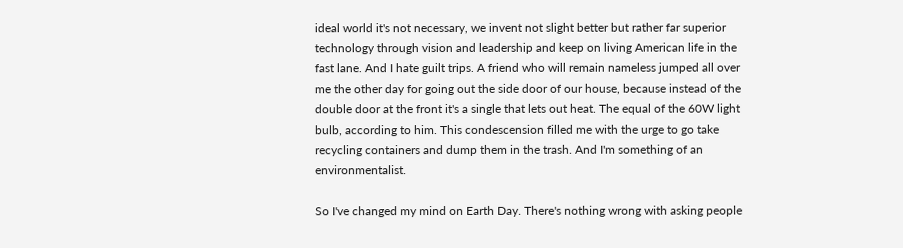ideal world it's not necessary, we invent not slight better but rather far superior technology through vision and leadership and keep on living American life in the fast lane. And I hate guilt trips. A friend who will remain nameless jumped all over me the other day for going out the side door of our house, because instead of the double door at the front it's a single that lets out heat. The equal of the 60W light bulb, according to him. This condescension filled me with the urge to go take recycling containers and dump them in the trash. And I'm something of an environmentalist.

So I've changed my mind on Earth Day. There's nothing wrong with asking people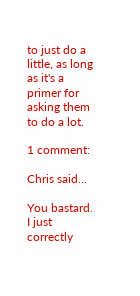to just do a little, as long as it's a primer for asking them to do a lot.

1 comment:

Chris said...

You bastard. I just correctly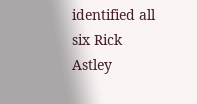identified all six Rick Astley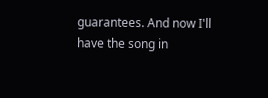guarantees. And now I'll have the song in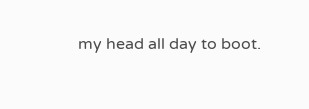my head all day to boot.